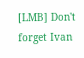[LMB] Don't forget Ivan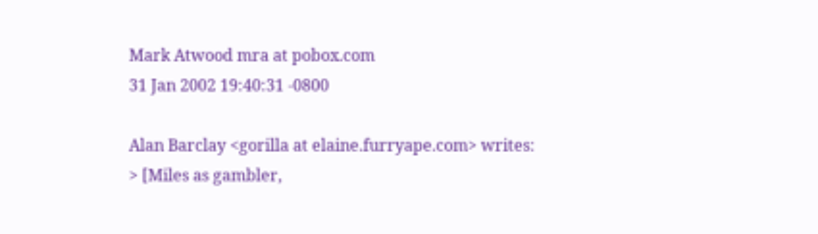Mark Atwood mra at pobox.com
31 Jan 2002 19:40:31 -0800

Alan Barclay <gorilla at elaine.furryape.com> writes:
> [Miles as gambler,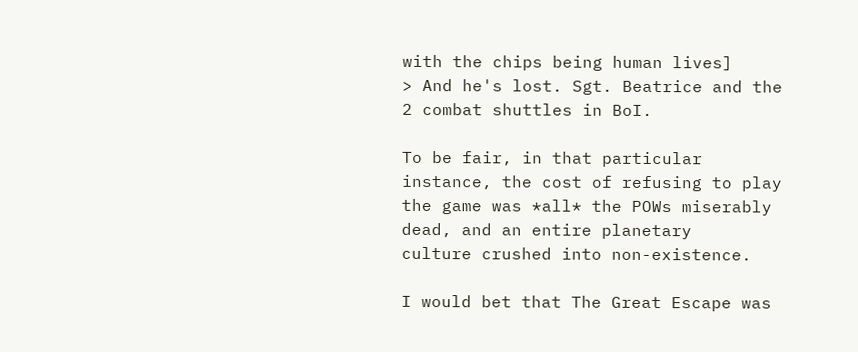with the chips being human lives]
> And he's lost. Sgt. Beatrice and the 2 combat shuttles in BoI.

To be fair, in that particular instance, the cost of refusing to play
the game was *all* the POWs miserably dead, and an entire planetary
culture crushed into non-existence.

I would bet that The Great Escape was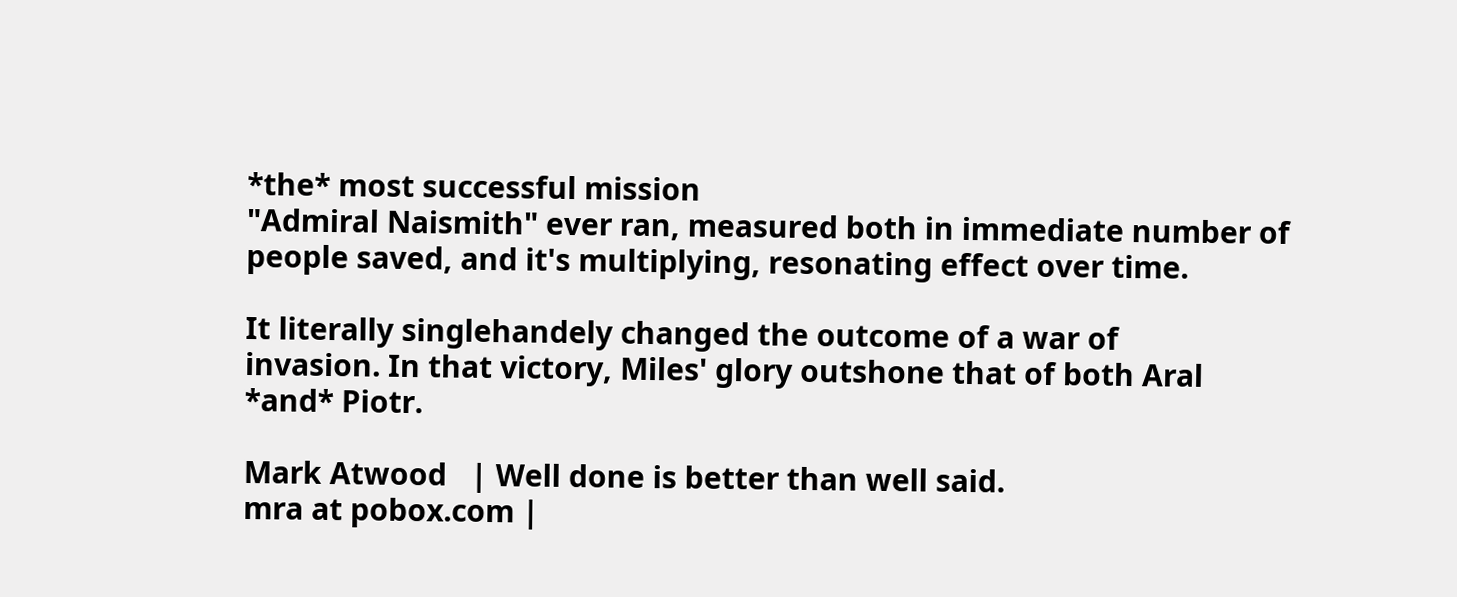*the* most successful mission
"Admiral Naismith" ever ran, measured both in immediate number of
people saved, and it's multiplying, resonating effect over time.

It literally singlehandely changed the outcome of a war of
invasion. In that victory, Miles' glory outshone that of both Aral
*and* Piotr.

Mark Atwood   | Well done is better than well said.
mra at pobox.com |